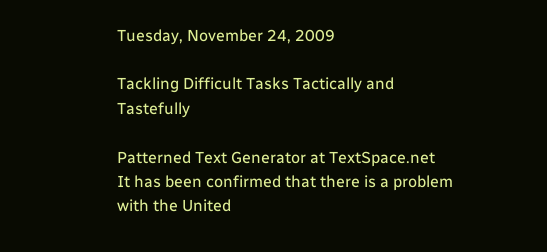Tuesday, November 24, 2009

Tackling Difficult Tasks Tactically and Tastefully

Patterned Text Generator at TextSpace.net
It has been confirmed that there is a problem with the United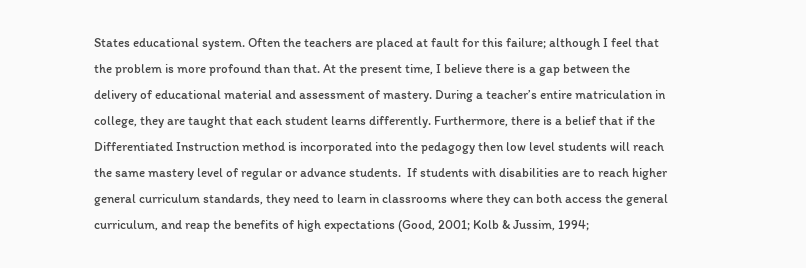States educational system. Often the teachers are placed at fault for this failure; although I feel that the problem is more profound than that. At the present time, I believe there is a gap between the delivery of educational material and assessment of mastery. During a teacher’s entire matriculation in college, they are taught that each student learns differently. Furthermore, there is a belief that if the Differentiated Instruction method is incorporated into the pedagogy then low level students will reach the same mastery level of regular or advance students.  If students with disabilities are to reach higher general curriculum standards, they need to learn in classrooms where they can both access the general curriculum, and reap the benefits of high expectations (Good, 2001; Kolb & Jussim, 1994;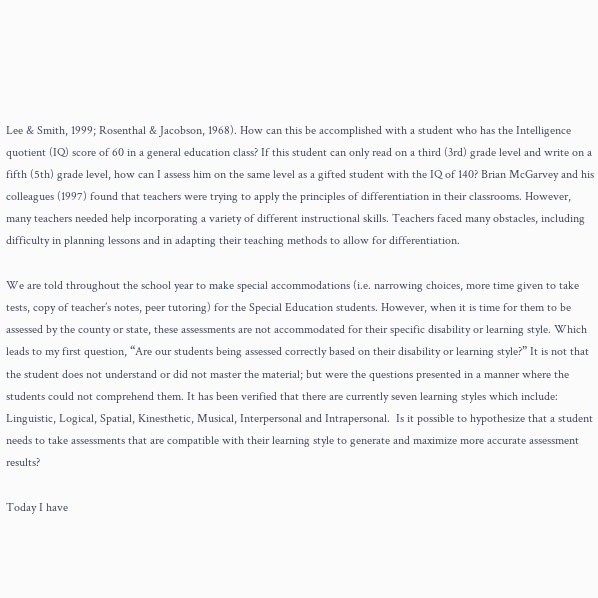Lee & Smith, 1999; Rosenthal & Jacobson, 1968). How can this be accomplished with a student who has the Intelligence quotient (IQ) score of 60 in a general education class? If this student can only read on a third (3rd) grade level and write on a fifth (5th) grade level, how can I assess him on the same level as a gifted student with the IQ of 140? Brian McGarvey and his colleagues (1997) found that teachers were trying to apply the principles of differentiation in their classrooms. However, many teachers needed help incorporating a variety of different instructional skills. Teachers faced many obstacles, including difficulty in planning lessons and in adapting their teaching methods to allow for differentiation.

We are told throughout the school year to make special accommodations (i.e. narrowing choices, more time given to take tests, copy of teacher’s notes, peer tutoring) for the Special Education students. However, when it is time for them to be assessed by the county or state, these assessments are not accommodated for their specific disability or learning style. Which leads to my first question, “Are our students being assessed correctly based on their disability or learning style?” It is not that the student does not understand or did not master the material; but were the questions presented in a manner where the students could not comprehend them. It has been verified that there are currently seven learning styles which include: Linguistic, Logical, Spatial, Kinesthetic, Musical, Interpersonal and Intrapersonal.  Is it possible to hypothesize that a student needs to take assessments that are compatible with their learning style to generate and maximize more accurate assessment results?

Today I have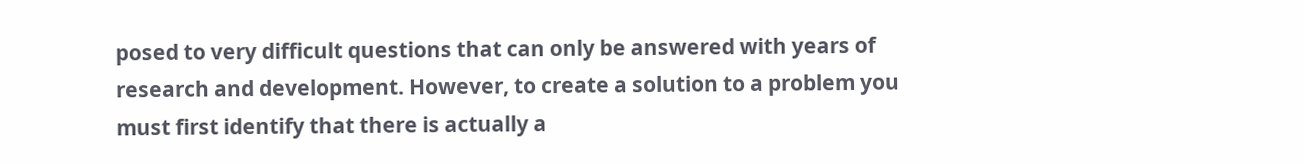posed to very difficult questions that can only be answered with years of research and development. However, to create a solution to a problem you must first identify that there is actually a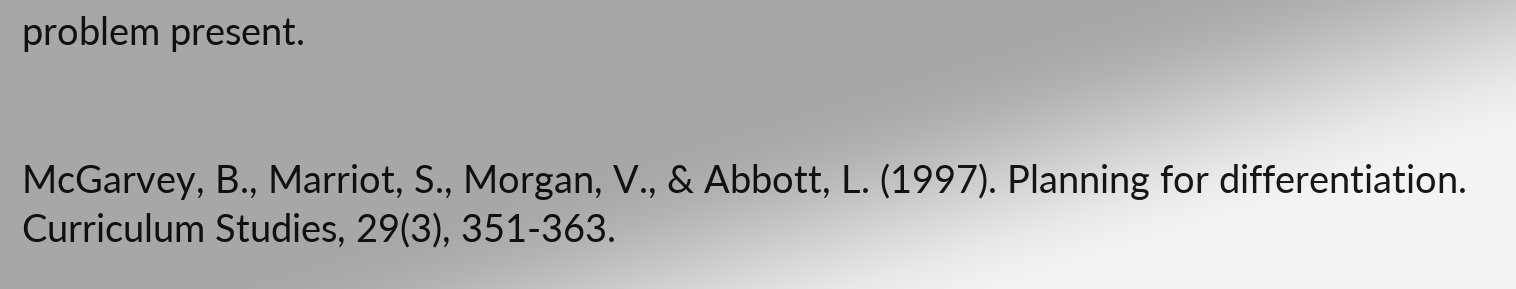problem present.


McGarvey, B., Marriot, S., Morgan, V., & Abbott, L. (1997). Planning for differentiation. Curriculum Studies, 29(3), 351-363.